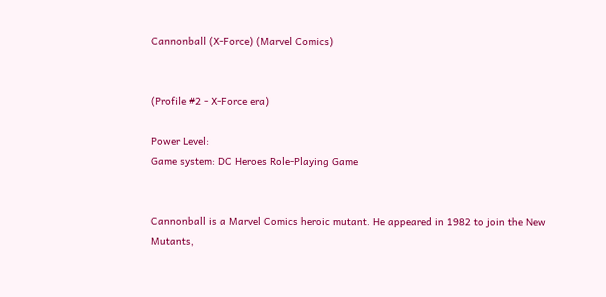Cannonball (X-Force) (Marvel Comics)


(Profile #2 - X-Force era)

Power Level:
Game system: DC Heroes Role-Playing Game


Cannonball is a Marvel Comics heroic mutant. He appeared in 1982 to join the New Mutants,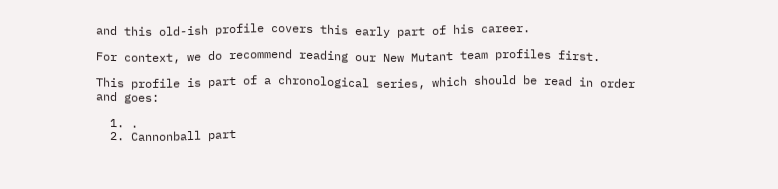and this old-ish profile covers this early part of his career.

For context, we do recommend reading our New Mutant team profiles first.

This profile is part of a chronological series, which should be read in order and goes:

  1. .
  2. Cannonball part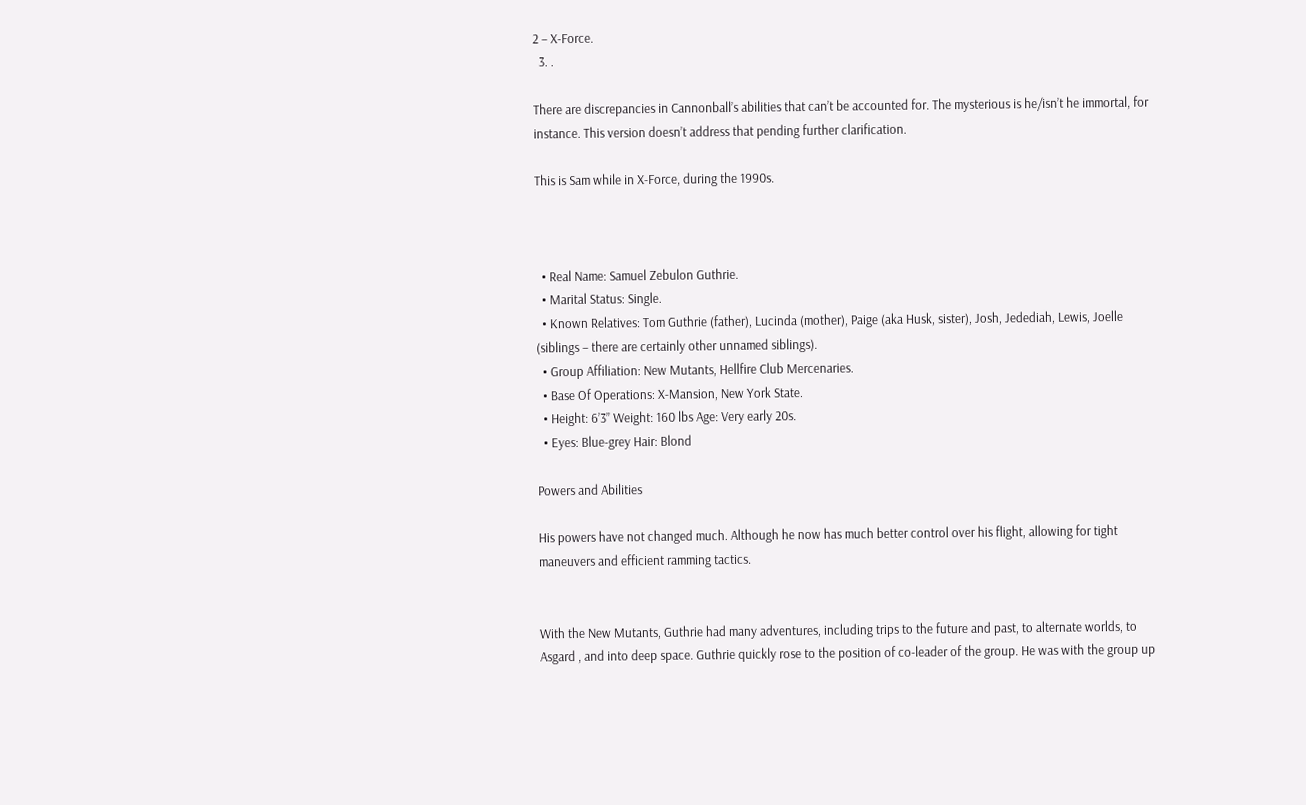2 – X-Force.
  3. .

There are discrepancies in Cannonball’s abilities that can’t be accounted for. The mysterious is he/isn’t he immortal, for instance. This version doesn’t address that pending further clarification.

This is Sam while in X-Force, during the 1990s.



  • Real Name: Samuel Zebulon Guthrie.
  • Marital Status: Single.
  • Known Relatives: Tom Guthrie (father), Lucinda (mother), Paige (aka Husk, sister), Josh, Jedediah, Lewis, Joelle (siblings – there are certainly other unnamed siblings).
  • Group Affiliation: New Mutants, Hellfire Club Mercenaries.
  • Base Of Operations: X-Mansion, New York State.
  • Height: 6’3” Weight: 160 lbs Age: Very early 20s.
  • Eyes: Blue-grey Hair: Blond

Powers and Abilities

His powers have not changed much. Although he now has much better control over his flight, allowing for tight maneuvers and efficient ramming tactics.


With the New Mutants, Guthrie had many adventures, including trips to the future and past, to alternate worlds, to Asgard , and into deep space. Guthrie quickly rose to the position of co-leader of the group. He was with the group up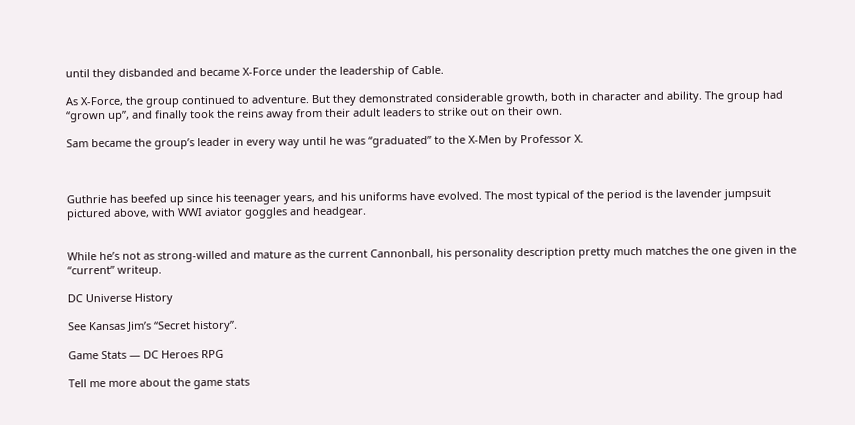until they disbanded and became X-Force under the leadership of Cable.

As X-Force, the group continued to adventure. But they demonstrated considerable growth, both in character and ability. The group had “grown up”, and finally took the reins away from their adult leaders to strike out on their own.

Sam became the group’s leader in every way until he was “graduated” to the X-Men by Professor X.



Guthrie has beefed up since his teenager years, and his uniforms have evolved. The most typical of the period is the lavender jumpsuit pictured above, with WWI aviator goggles and headgear.


While he’s not as strong-willed and mature as the current Cannonball, his personality description pretty much matches the one given in the “current” writeup.

DC Universe History

See Kansas Jim’s “Secret history”.

Game Stats — DC Heroes RPG

Tell me more about the game stats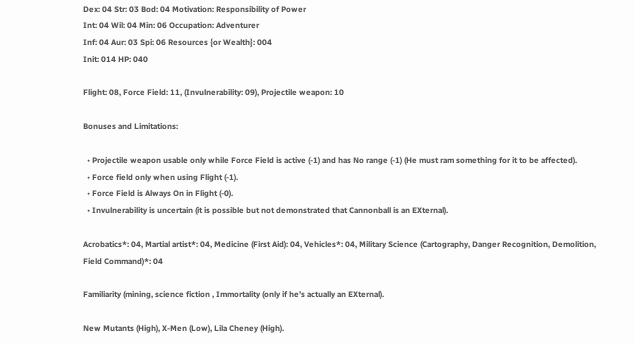Dex: 04 Str: 03 Bod: 04 Motivation: Responsibility of Power
Int: 04 Wil: 04 Min: 06 Occupation: Adventurer
Inf: 04 Aur: 03 Spi: 06 Resources {or Wealth}: 004
Init: 014 HP: 040

Flight: 08, Force Field: 11, (Invulnerability: 09), Projectile weapon: 10

Bonuses and Limitations:

  • Projectile weapon usable only while Force Field is active (-1) and has No range (-1) (He must ram something for it to be affected).
  • Force field only when using Flight (-1).
  • Force Field is Always On in Flight (-0).
  • Invulnerability is uncertain (it is possible but not demonstrated that Cannonball is an EXternal).

Acrobatics*: 04, Martial artist*: 04, Medicine (First Aid): 04, Vehicles*: 04, Military Science (Cartography, Danger Recognition, Demolition, Field Command)*: 04

Familiarity (mining, science fiction , Immortality (only if he’s actually an EXternal).

New Mutants (High), X-Men (Low), Lila Cheney (High).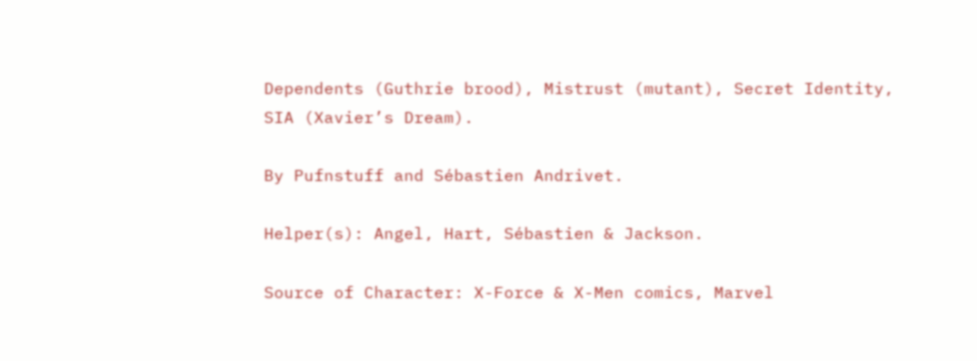Dependents (Guthrie brood), Mistrust (mutant), Secret Identity, SIA (Xavier’s Dream).

By Pufnstuff and Sébastien Andrivet.

Helper(s): Angel, Hart, Sébastien & Jackson.

Source of Character: X-Force & X-Men comics, Marvel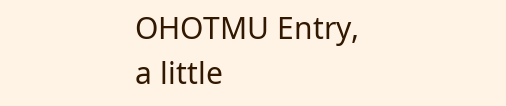OHOTMU Entry, a little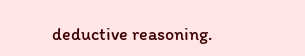deductive reasoning.